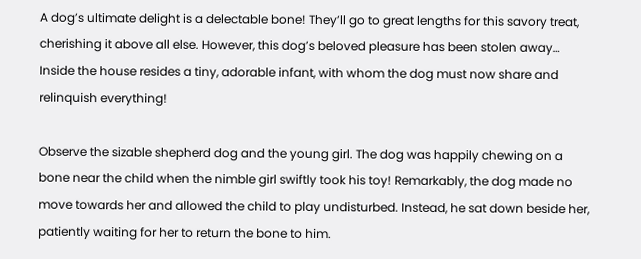A dog’s ultimate delight is a delectable bone! They’ll go to great lengths for this savory treat, cherishing it above all else. However, this dog’s beloved pleasure has been stolen away… Inside the house resides a tiny, adorable infant, with whom the dog must now share and relinquish everything!

Observe the sizable shepherd dog and the young girl. The dog was happily chewing on a bone near the child when the nimble girl swiftly took his toy! Remarkably, the dog made no move towards her and allowed the child to play undisturbed. Instead, he sat down beside her, patiently waiting for her to return the bone to him.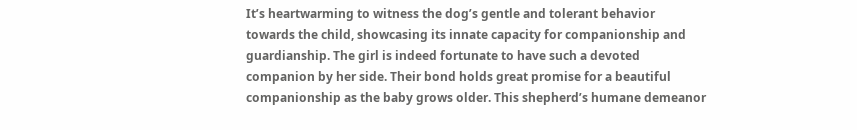It’s heartwarming to witness the dog’s gentle and tolerant behavior towards the child, showcasing its innate capacity for companionship and guardianship. The girl is indeed fortunate to have such a devoted companion by her side. Their bond holds great promise for a beautiful companionship as the baby grows older. This shepherd’s humane demeanor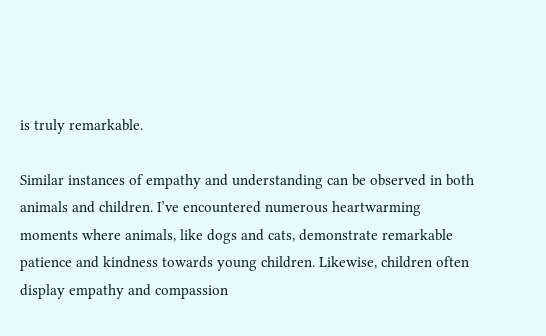is truly remarkable.

Similar instances of empathy and understanding can be observed in both animals and children. I’ve encountered numerous heartwarming moments where animals, like dogs and cats, demonstrate remarkable patience and kindness towards young children. Likewise, children often display empathy and compassion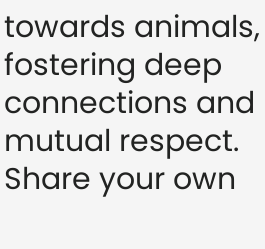towards animals, fostering deep connections and mutual respect. Share your own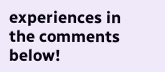experiences in the comments below!